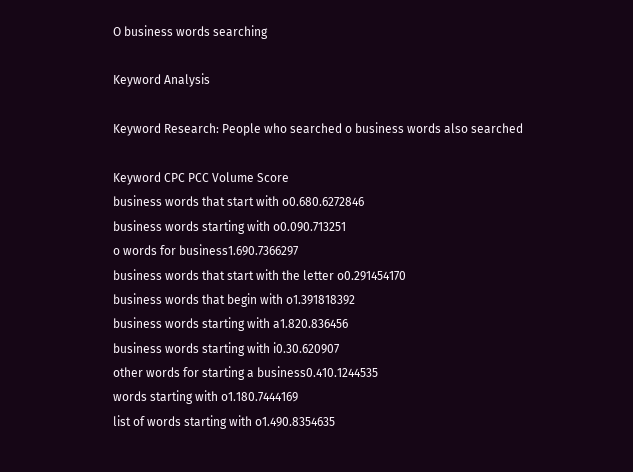O business words searching

Keyword Analysis

Keyword Research: People who searched o business words also searched

Keyword CPC PCC Volume Score
business words that start with o0.680.6272846
business words starting with o0.090.713251
o words for business1.690.7366297
business words that start with the letter o0.291454170
business words that begin with o1.391818392
business words starting with a1.820.836456
business words starting with i0.30.620907
other words for starting a business0.410.1244535
words starting with o1.180.7444169
list of words starting with o1.490.8354635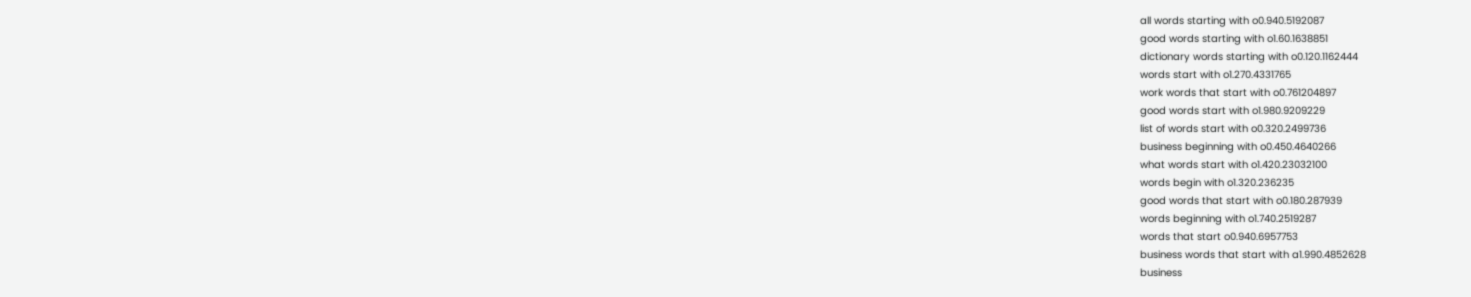all words starting with o0.940.5192087
good words starting with o1.60.1638851
dictionary words starting with o0.120.1162444
words start with o1.270.4331765
work words that start with o0.761204897
good words start with o1.980.9209229
list of words start with o0.320.2499736
business beginning with o0.450.4640266
what words start with o1.420.23032100
words begin with o1.320.236235
good words that start with o0.180.287939
words beginning with o1.740.2519287
words that start o0.940.6957753
business words that start with a1.990.4852628
business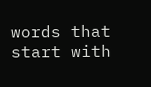words that start with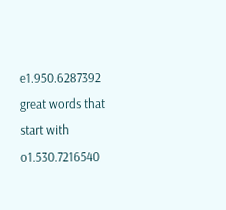e1.950.6287392
great words that start with o1.530.7216540